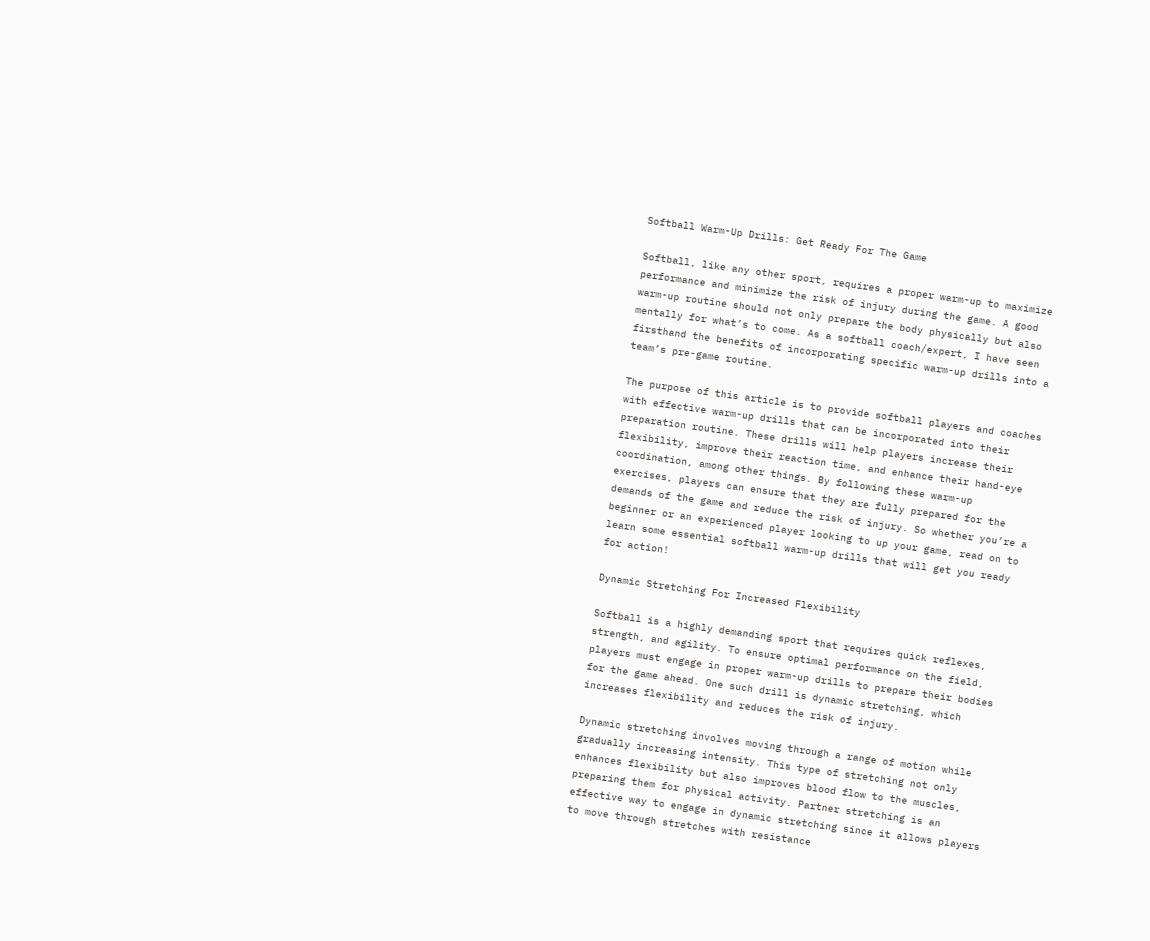Softball Warm-Up Drills: Get Ready For The Game

Softball, like any other sport, requires a proper warm-up to maximize performance and minimize the risk of injury during the game. A good warm-up routine should not only prepare the body physically but also mentally for what’s to come. As a softball coach/expert, I have seen firsthand the benefits of incorporating specific warm-up drills into a team’s pre-game routine.

The purpose of this article is to provide softball players and coaches with effective warm-up drills that can be incorporated into their preparation routine. These drills will help players increase their flexibility, improve their reaction time, and enhance their hand-eye coordination, among other things. By following these warm-up exercises, players can ensure that they are fully prepared for the demands of the game and reduce the risk of injury. So whether you’re a beginner or an experienced player looking to up your game, read on to learn some essential softball warm-up drills that will get you ready for action!

Dynamic Stretching For Increased Flexibility

Softball is a highly demanding sport that requires quick reflexes, strength, and agility. To ensure optimal performance on the field, players must engage in proper warm-up drills to prepare their bodies for the game ahead. One such drill is dynamic stretching, which increases flexibility and reduces the risk of injury.

Dynamic stretching involves moving through a range of motion while gradually increasing intensity. This type of stretching not only enhances flexibility but also improves blood flow to the muscles, preparing them for physical activity. Partner stretching is an effective way to engage in dynamic stretching since it allows players to move through stretches with resistance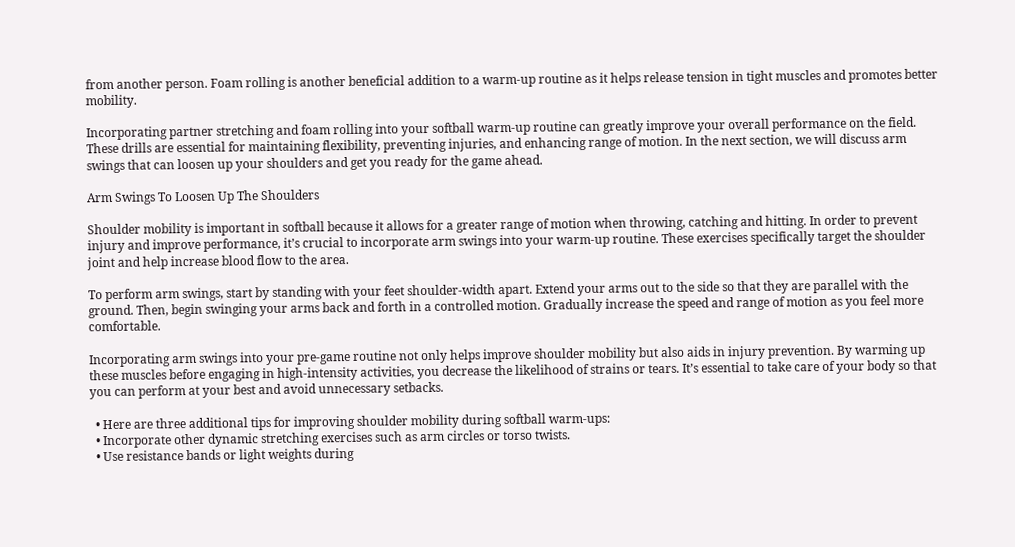from another person. Foam rolling is another beneficial addition to a warm-up routine as it helps release tension in tight muscles and promotes better mobility.

Incorporating partner stretching and foam rolling into your softball warm-up routine can greatly improve your overall performance on the field. These drills are essential for maintaining flexibility, preventing injuries, and enhancing range of motion. In the next section, we will discuss arm swings that can loosen up your shoulders and get you ready for the game ahead.

Arm Swings To Loosen Up The Shoulders

Shoulder mobility is important in softball because it allows for a greater range of motion when throwing, catching and hitting. In order to prevent injury and improve performance, it’s crucial to incorporate arm swings into your warm-up routine. These exercises specifically target the shoulder joint and help increase blood flow to the area.

To perform arm swings, start by standing with your feet shoulder-width apart. Extend your arms out to the side so that they are parallel with the ground. Then, begin swinging your arms back and forth in a controlled motion. Gradually increase the speed and range of motion as you feel more comfortable.

Incorporating arm swings into your pre-game routine not only helps improve shoulder mobility but also aids in injury prevention. By warming up these muscles before engaging in high-intensity activities, you decrease the likelihood of strains or tears. It’s essential to take care of your body so that you can perform at your best and avoid unnecessary setbacks.

  • Here are three additional tips for improving shoulder mobility during softball warm-ups:
  • Incorporate other dynamic stretching exercises such as arm circles or torso twists.
  • Use resistance bands or light weights during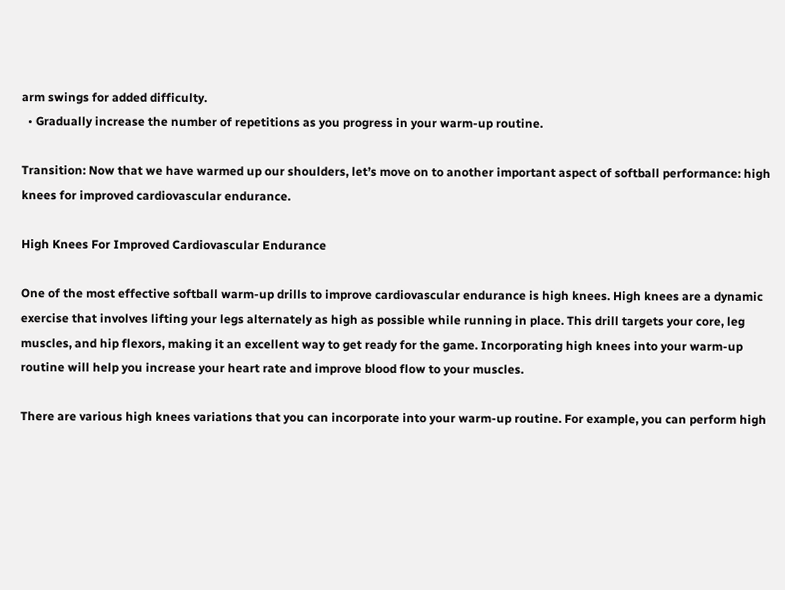arm swings for added difficulty.
  • Gradually increase the number of repetitions as you progress in your warm-up routine.

Transition: Now that we have warmed up our shoulders, let’s move on to another important aspect of softball performance: high knees for improved cardiovascular endurance.

High Knees For Improved Cardiovascular Endurance

One of the most effective softball warm-up drills to improve cardiovascular endurance is high knees. High knees are a dynamic exercise that involves lifting your legs alternately as high as possible while running in place. This drill targets your core, leg muscles, and hip flexors, making it an excellent way to get ready for the game. Incorporating high knees into your warm-up routine will help you increase your heart rate and improve blood flow to your muscles.

There are various high knees variations that you can incorporate into your warm-up routine. For example, you can perform high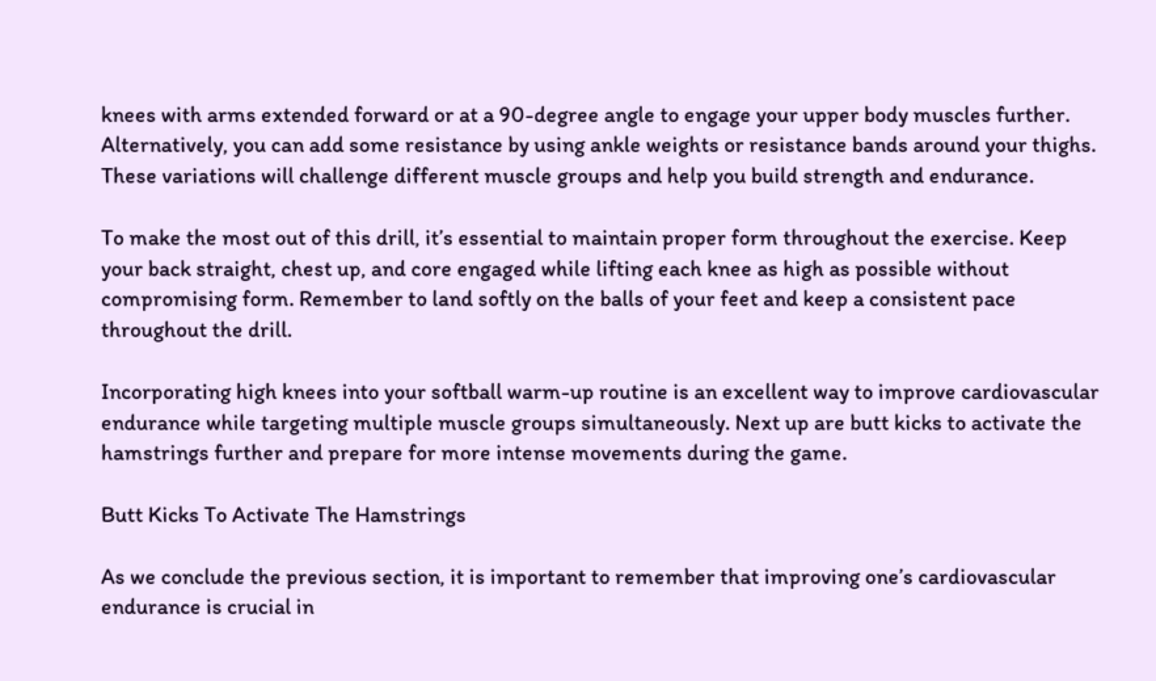knees with arms extended forward or at a 90-degree angle to engage your upper body muscles further. Alternatively, you can add some resistance by using ankle weights or resistance bands around your thighs. These variations will challenge different muscle groups and help you build strength and endurance.

To make the most out of this drill, it’s essential to maintain proper form throughout the exercise. Keep your back straight, chest up, and core engaged while lifting each knee as high as possible without compromising form. Remember to land softly on the balls of your feet and keep a consistent pace throughout the drill.

Incorporating high knees into your softball warm-up routine is an excellent way to improve cardiovascular endurance while targeting multiple muscle groups simultaneously. Next up are butt kicks to activate the hamstrings further and prepare for more intense movements during the game.

Butt Kicks To Activate The Hamstrings

As we conclude the previous section, it is important to remember that improving one’s cardiovascular endurance is crucial in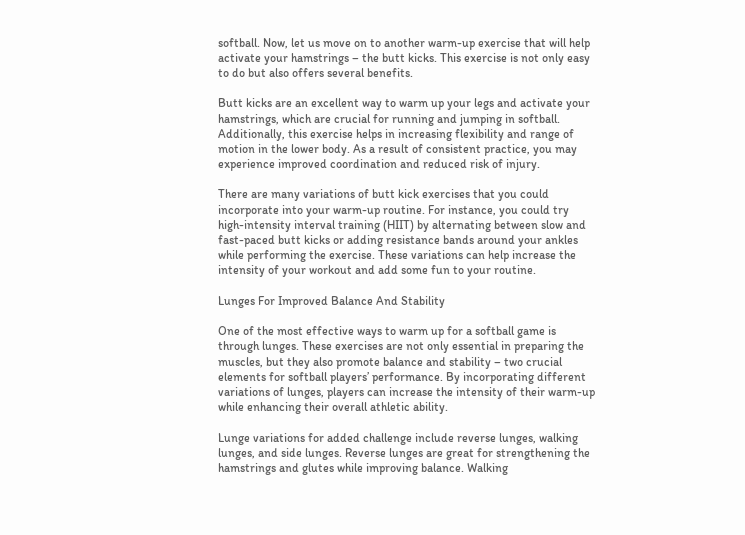softball. Now, let us move on to another warm-up exercise that will help activate your hamstrings – the butt kicks. This exercise is not only easy to do but also offers several benefits.

Butt kicks are an excellent way to warm up your legs and activate your hamstrings, which are crucial for running and jumping in softball. Additionally, this exercise helps in increasing flexibility and range of motion in the lower body. As a result of consistent practice, you may experience improved coordination and reduced risk of injury.

There are many variations of butt kick exercises that you could incorporate into your warm-up routine. For instance, you could try high-intensity interval training (HIIT) by alternating between slow and fast-paced butt kicks or adding resistance bands around your ankles while performing the exercise. These variations can help increase the intensity of your workout and add some fun to your routine.

Lunges For Improved Balance And Stability

One of the most effective ways to warm up for a softball game is through lunges. These exercises are not only essential in preparing the muscles, but they also promote balance and stability – two crucial elements for softball players’ performance. By incorporating different variations of lunges, players can increase the intensity of their warm-up while enhancing their overall athletic ability.

Lunge variations for added challenge include reverse lunges, walking lunges, and side lunges. Reverse lunges are great for strengthening the hamstrings and glutes while improving balance. Walking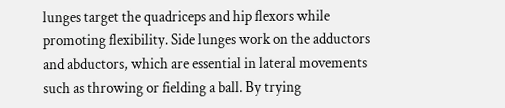lunges target the quadriceps and hip flexors while promoting flexibility. Side lunges work on the adductors and abductors, which are essential in lateral movements such as throwing or fielding a ball. By trying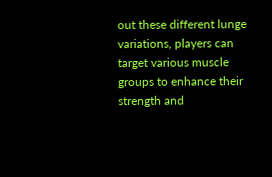out these different lunge variations, players can target various muscle groups to enhance their strength and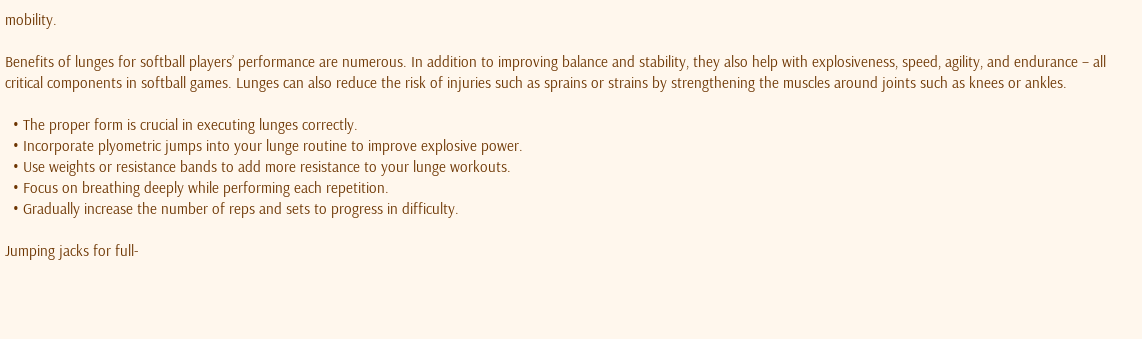mobility.

Benefits of lunges for softball players’ performance are numerous. In addition to improving balance and stability, they also help with explosiveness, speed, agility, and endurance – all critical components in softball games. Lunges can also reduce the risk of injuries such as sprains or strains by strengthening the muscles around joints such as knees or ankles.

  • The proper form is crucial in executing lunges correctly.
  • Incorporate plyometric jumps into your lunge routine to improve explosive power.
  • Use weights or resistance bands to add more resistance to your lunge workouts.
  • Focus on breathing deeply while performing each repetition.
  • Gradually increase the number of reps and sets to progress in difficulty.

Jumping jacks for full-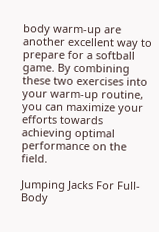body warm-up are another excellent way to prepare for a softball game. By combining these two exercises into your warm-up routine, you can maximize your efforts towards achieving optimal performance on the field.

Jumping Jacks For Full-Body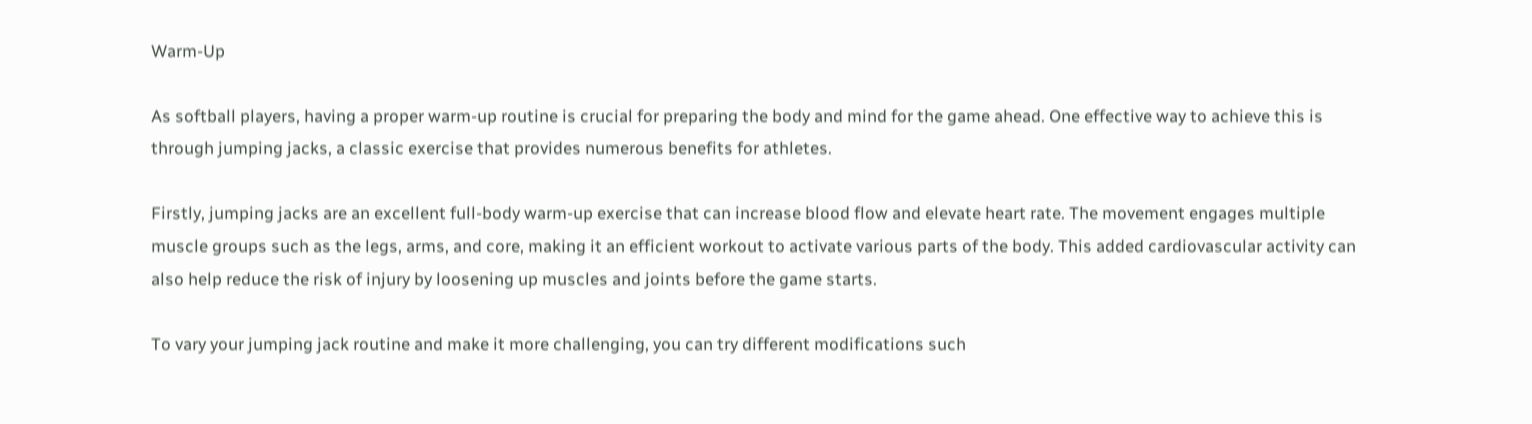Warm-Up

As softball players, having a proper warm-up routine is crucial for preparing the body and mind for the game ahead. One effective way to achieve this is through jumping jacks, a classic exercise that provides numerous benefits for athletes.

Firstly, jumping jacks are an excellent full-body warm-up exercise that can increase blood flow and elevate heart rate. The movement engages multiple muscle groups such as the legs, arms, and core, making it an efficient workout to activate various parts of the body. This added cardiovascular activity can also help reduce the risk of injury by loosening up muscles and joints before the game starts.

To vary your jumping jack routine and make it more challenging, you can try different modifications such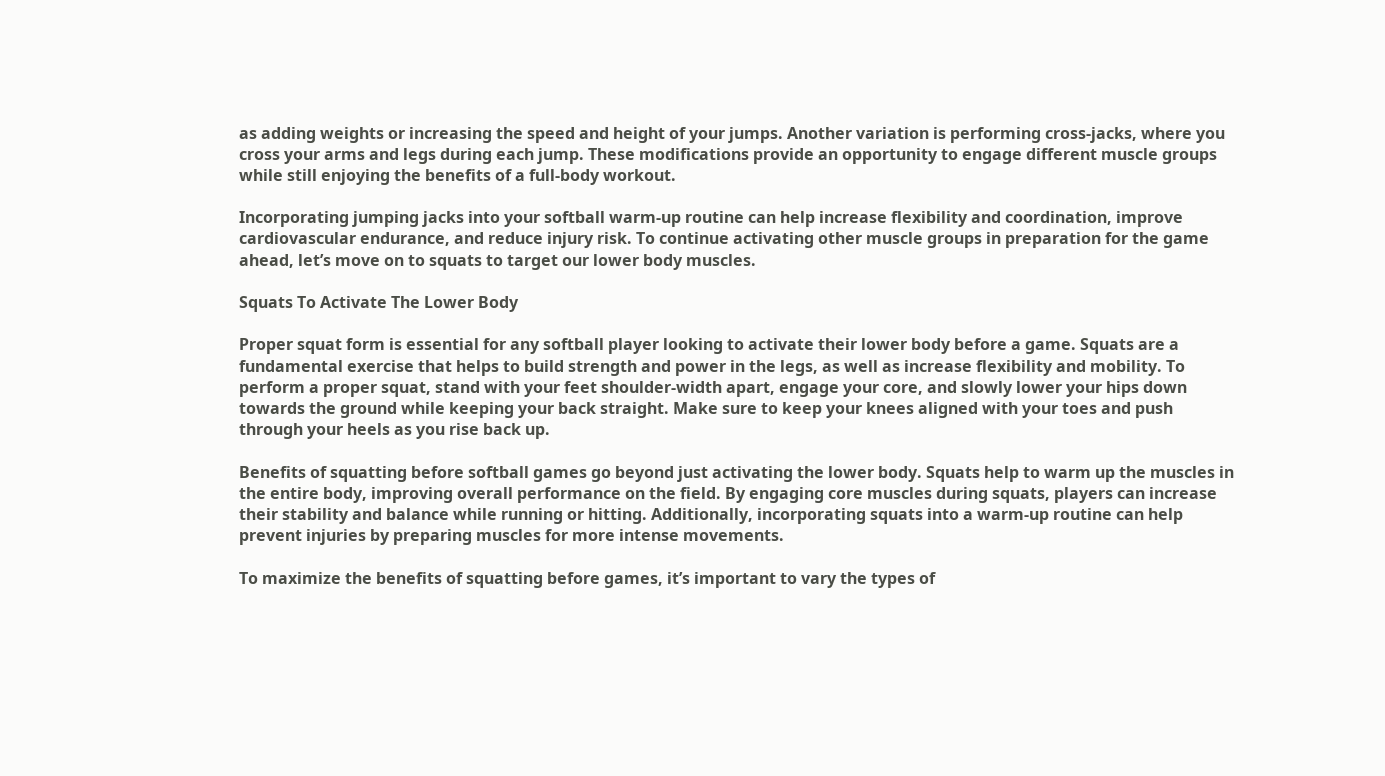as adding weights or increasing the speed and height of your jumps. Another variation is performing cross-jacks, where you cross your arms and legs during each jump. These modifications provide an opportunity to engage different muscle groups while still enjoying the benefits of a full-body workout.

Incorporating jumping jacks into your softball warm-up routine can help increase flexibility and coordination, improve cardiovascular endurance, and reduce injury risk. To continue activating other muscle groups in preparation for the game ahead, let’s move on to squats to target our lower body muscles.

Squats To Activate The Lower Body

Proper squat form is essential for any softball player looking to activate their lower body before a game. Squats are a fundamental exercise that helps to build strength and power in the legs, as well as increase flexibility and mobility. To perform a proper squat, stand with your feet shoulder-width apart, engage your core, and slowly lower your hips down towards the ground while keeping your back straight. Make sure to keep your knees aligned with your toes and push through your heels as you rise back up.

Benefits of squatting before softball games go beyond just activating the lower body. Squats help to warm up the muscles in the entire body, improving overall performance on the field. By engaging core muscles during squats, players can increase their stability and balance while running or hitting. Additionally, incorporating squats into a warm-up routine can help prevent injuries by preparing muscles for more intense movements.

To maximize the benefits of squatting before games, it’s important to vary the types of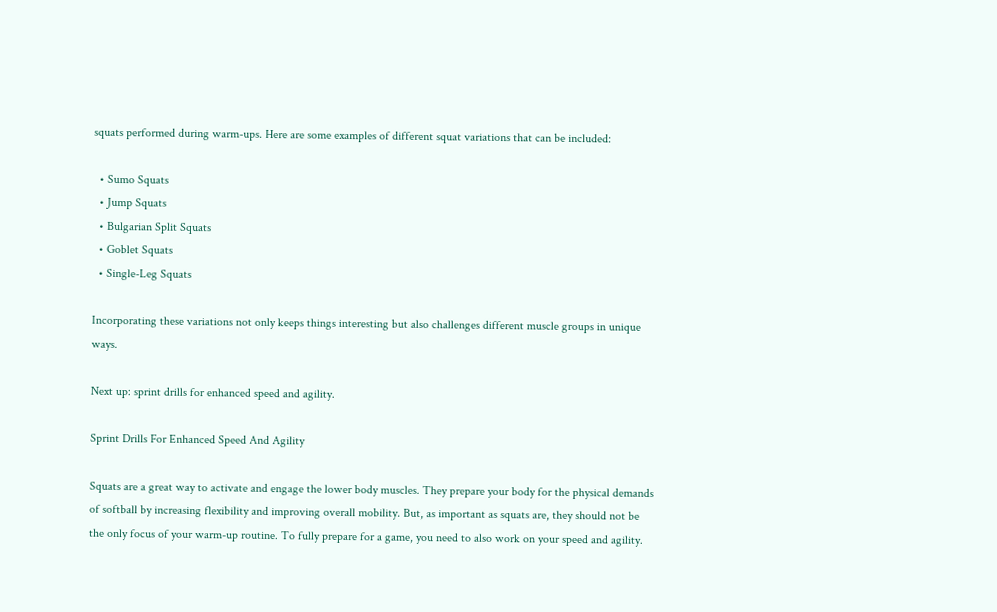squats performed during warm-ups. Here are some examples of different squat variations that can be included:

  • Sumo Squats
  • Jump Squats
  • Bulgarian Split Squats
  • Goblet Squats
  • Single-Leg Squats

Incorporating these variations not only keeps things interesting but also challenges different muscle groups in unique ways.

Next up: sprint drills for enhanced speed and agility.

Sprint Drills For Enhanced Speed And Agility

Squats are a great way to activate and engage the lower body muscles. They prepare your body for the physical demands of softball by increasing flexibility and improving overall mobility. But, as important as squats are, they should not be the only focus of your warm-up routine. To fully prepare for a game, you need to also work on your speed and agility.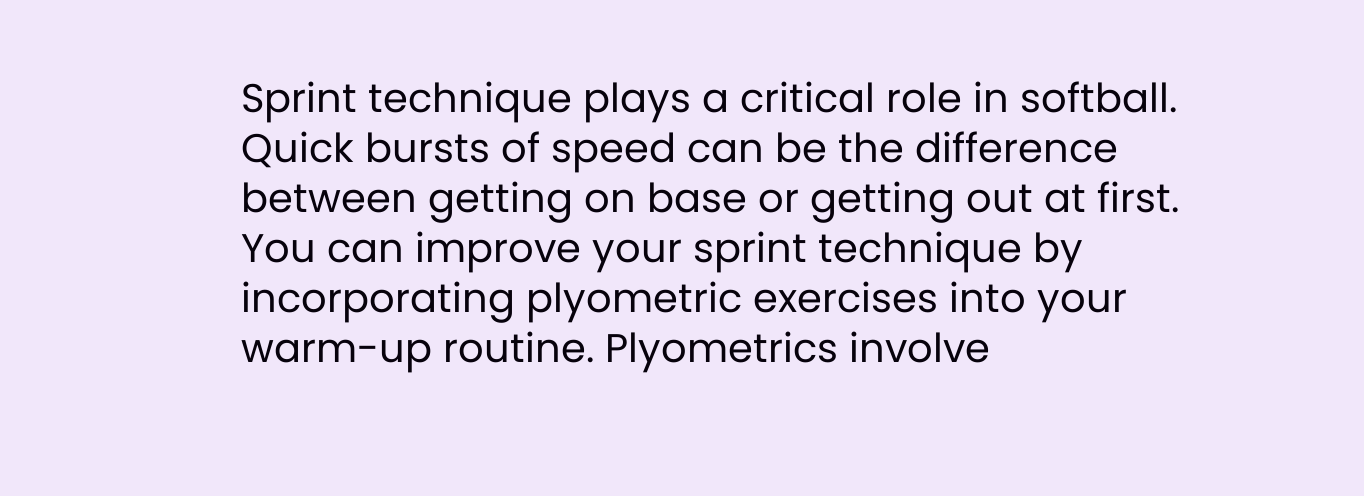Sprint technique plays a critical role in softball. Quick bursts of speed can be the difference between getting on base or getting out at first. You can improve your sprint technique by incorporating plyometric exercises into your warm-up routine. Plyometrics involve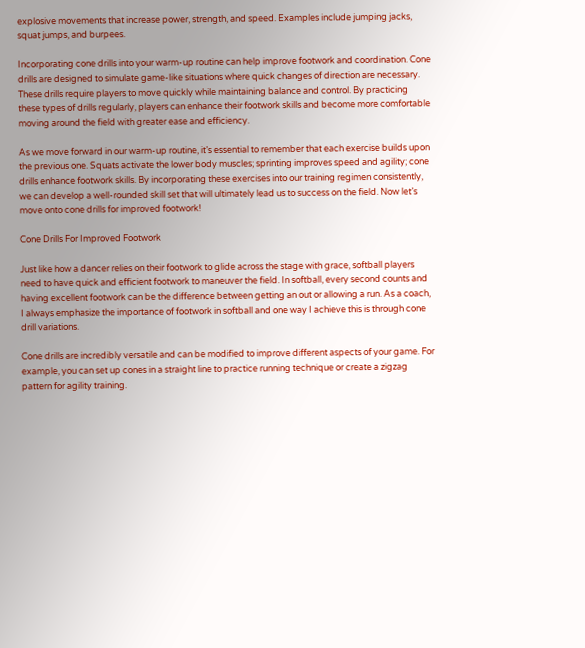explosive movements that increase power, strength, and speed. Examples include jumping jacks, squat jumps, and burpees.

Incorporating cone drills into your warm-up routine can help improve footwork and coordination. Cone drills are designed to simulate game-like situations where quick changes of direction are necessary. These drills require players to move quickly while maintaining balance and control. By practicing these types of drills regularly, players can enhance their footwork skills and become more comfortable moving around the field with greater ease and efficiency.

As we move forward in our warm-up routine, it’s essential to remember that each exercise builds upon the previous one. Squats activate the lower body muscles; sprinting improves speed and agility; cone drills enhance footwork skills. By incorporating these exercises into our training regimen consistently, we can develop a well-rounded skill set that will ultimately lead us to success on the field. Now let’s move onto cone drills for improved footwork!

Cone Drills For Improved Footwork

Just like how a dancer relies on their footwork to glide across the stage with grace, softball players need to have quick and efficient footwork to maneuver the field. In softball, every second counts and having excellent footwork can be the difference between getting an out or allowing a run. As a coach, I always emphasize the importance of footwork in softball and one way I achieve this is through cone drill variations.

Cone drills are incredibly versatile and can be modified to improve different aspects of your game. For example, you can set up cones in a straight line to practice running technique or create a zigzag pattern for agility training.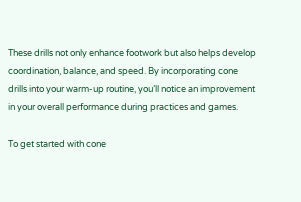These drills not only enhance footwork but also helps develop coordination, balance, and speed. By incorporating cone drills into your warm-up routine, you’ll notice an improvement in your overall performance during practices and games.

To get started with cone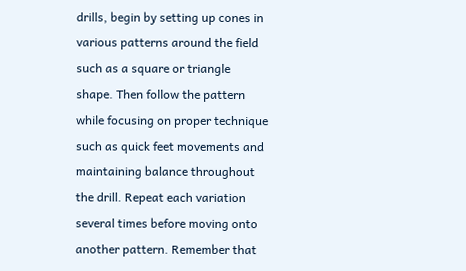drills, begin by setting up cones in various patterns around the field such as a square or triangle shape. Then follow the pattern while focusing on proper technique such as quick feet movements and maintaining balance throughout the drill. Repeat each variation several times before moving onto another pattern. Remember that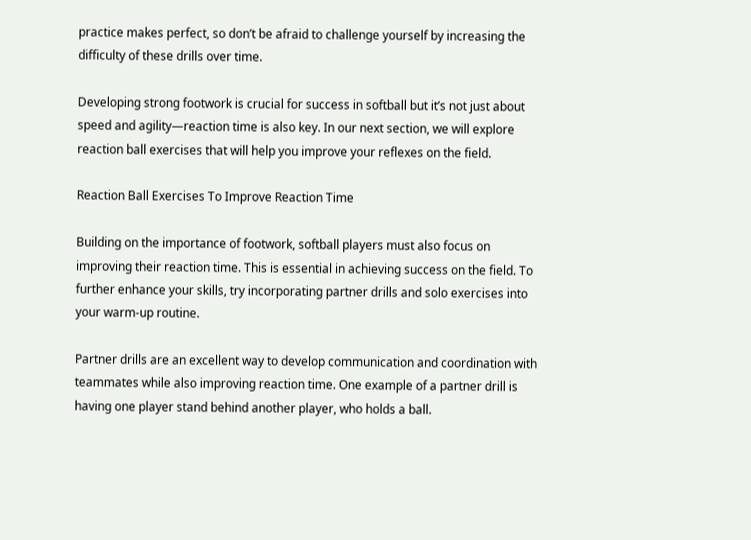practice makes perfect, so don’t be afraid to challenge yourself by increasing the difficulty of these drills over time.

Developing strong footwork is crucial for success in softball but it’s not just about speed and agility—reaction time is also key. In our next section, we will explore reaction ball exercises that will help you improve your reflexes on the field.

Reaction Ball Exercises To Improve Reaction Time

Building on the importance of footwork, softball players must also focus on improving their reaction time. This is essential in achieving success on the field. To further enhance your skills, try incorporating partner drills and solo exercises into your warm-up routine.

Partner drills are an excellent way to develop communication and coordination with teammates while also improving reaction time. One example of a partner drill is having one player stand behind another player, who holds a ball.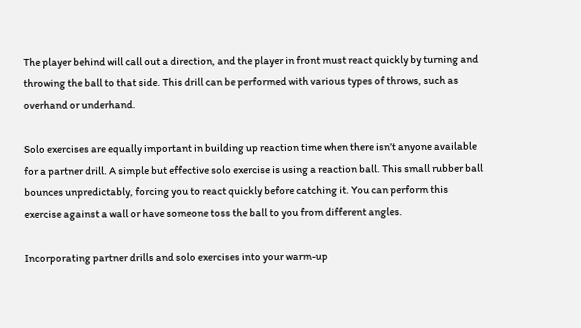The player behind will call out a direction, and the player in front must react quickly by turning and throwing the ball to that side. This drill can be performed with various types of throws, such as overhand or underhand.

Solo exercises are equally important in building up reaction time when there isn’t anyone available for a partner drill. A simple but effective solo exercise is using a reaction ball. This small rubber ball bounces unpredictably, forcing you to react quickly before catching it. You can perform this exercise against a wall or have someone toss the ball to you from different angles.

Incorporating partner drills and solo exercises into your warm-up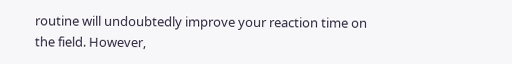routine will undoubtedly improve your reaction time on the field. However,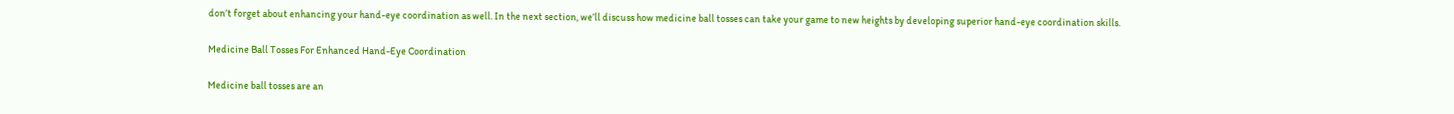don’t forget about enhancing your hand-eye coordination as well. In the next section, we’ll discuss how medicine ball tosses can take your game to new heights by developing superior hand-eye coordination skills.

Medicine Ball Tosses For Enhanced Hand-Eye Coordination

Medicine ball tosses are an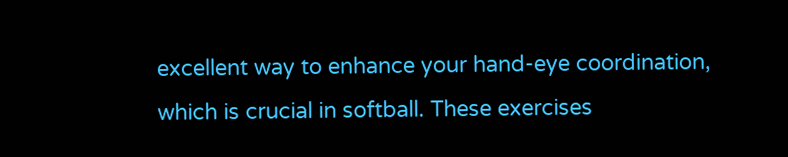excellent way to enhance your hand-eye coordination, which is crucial in softball. These exercises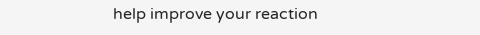help improve your reaction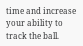time and increase your ability to track the ball.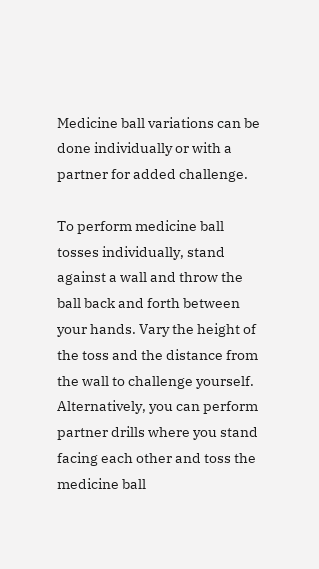Medicine ball variations can be done individually or with a partner for added challenge.

To perform medicine ball tosses individually, stand against a wall and throw the ball back and forth between your hands. Vary the height of the toss and the distance from the wall to challenge yourself. Alternatively, you can perform partner drills where you stand facing each other and toss the medicine ball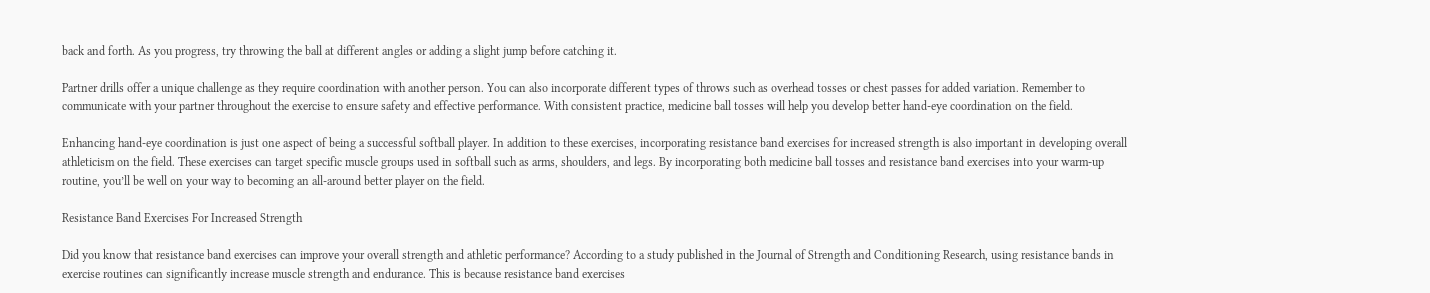back and forth. As you progress, try throwing the ball at different angles or adding a slight jump before catching it.

Partner drills offer a unique challenge as they require coordination with another person. You can also incorporate different types of throws such as overhead tosses or chest passes for added variation. Remember to communicate with your partner throughout the exercise to ensure safety and effective performance. With consistent practice, medicine ball tosses will help you develop better hand-eye coordination on the field.

Enhancing hand-eye coordination is just one aspect of being a successful softball player. In addition to these exercises, incorporating resistance band exercises for increased strength is also important in developing overall athleticism on the field. These exercises can target specific muscle groups used in softball such as arms, shoulders, and legs. By incorporating both medicine ball tosses and resistance band exercises into your warm-up routine, you’ll be well on your way to becoming an all-around better player on the field.

Resistance Band Exercises For Increased Strength

Did you know that resistance band exercises can improve your overall strength and athletic performance? According to a study published in the Journal of Strength and Conditioning Research, using resistance bands in exercise routines can significantly increase muscle strength and endurance. This is because resistance band exercises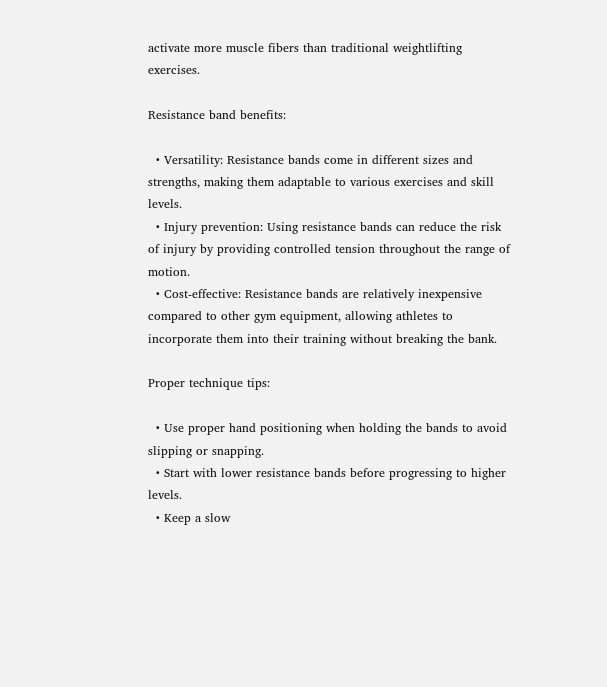activate more muscle fibers than traditional weightlifting exercises.

Resistance band benefits:

  • Versatility: Resistance bands come in different sizes and strengths, making them adaptable to various exercises and skill levels.
  • Injury prevention: Using resistance bands can reduce the risk of injury by providing controlled tension throughout the range of motion.
  • Cost-effective: Resistance bands are relatively inexpensive compared to other gym equipment, allowing athletes to incorporate them into their training without breaking the bank.

Proper technique tips:

  • Use proper hand positioning when holding the bands to avoid slipping or snapping.
  • Start with lower resistance bands before progressing to higher levels.
  • Keep a slow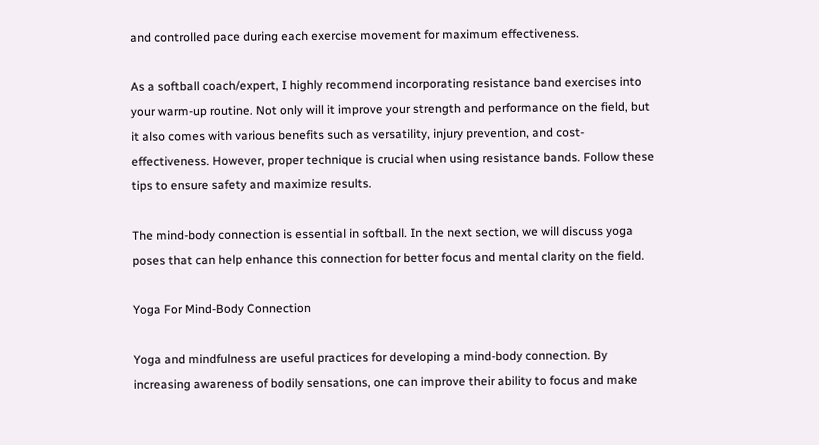and controlled pace during each exercise movement for maximum effectiveness.

As a softball coach/expert, I highly recommend incorporating resistance band exercises into your warm-up routine. Not only will it improve your strength and performance on the field, but it also comes with various benefits such as versatility, injury prevention, and cost-effectiveness. However, proper technique is crucial when using resistance bands. Follow these tips to ensure safety and maximize results.

The mind-body connection is essential in softball. In the next section, we will discuss yoga poses that can help enhance this connection for better focus and mental clarity on the field.

Yoga For Mind-Body Connection

Yoga and mindfulness are useful practices for developing a mind-body connection. By increasing awareness of bodily sensations, one can improve their ability to focus and make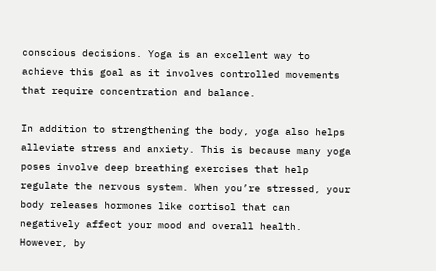conscious decisions. Yoga is an excellent way to achieve this goal as it involves controlled movements that require concentration and balance.

In addition to strengthening the body, yoga also helps alleviate stress and anxiety. This is because many yoga poses involve deep breathing exercises that help regulate the nervous system. When you’re stressed, your body releases hormones like cortisol that can negatively affect your mood and overall health. However, by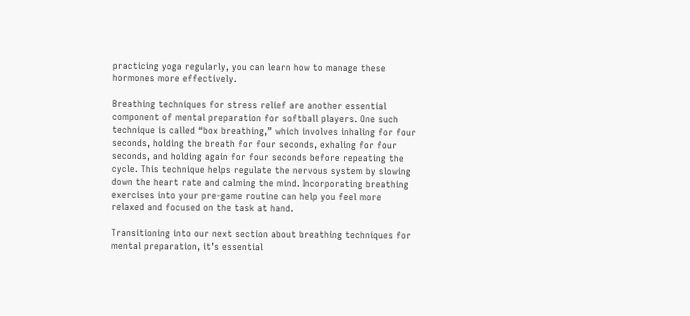practicing yoga regularly, you can learn how to manage these hormones more effectively.

Breathing techniques for stress relief are another essential component of mental preparation for softball players. One such technique is called “box breathing,” which involves inhaling for four seconds, holding the breath for four seconds, exhaling for four seconds, and holding again for four seconds before repeating the cycle. This technique helps regulate the nervous system by slowing down the heart rate and calming the mind. Incorporating breathing exercises into your pre-game routine can help you feel more relaxed and focused on the task at hand.

Transitioning into our next section about breathing techniques for mental preparation, it’s essential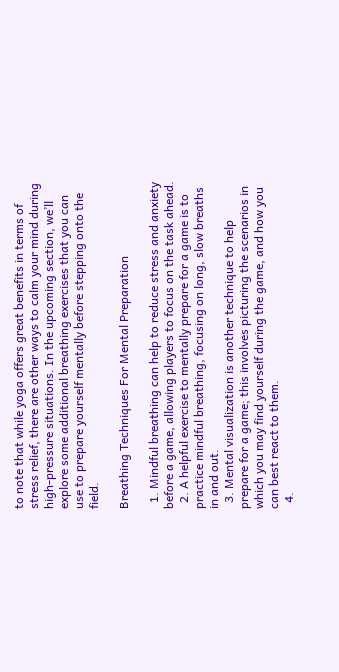to note that while yoga offers great benefits in terms of stress relief, there are other ways to calm your mind during high-pressure situations. In the upcoming section, we’ll explore some additional breathing exercises that you can use to prepare yourself mentally before stepping onto the field.

Breathing Techniques For Mental Preparation

  1. Mindful breathing can help to reduce stress and anxiety before a game, allowing players to focus on the task ahead.
  2. A helpful exercise to mentally prepare for a game is to practice mindful breathing, focusing on long, slow breaths in and out.
  3. Mental visualization is another technique to help prepare for a game; this involves picturing the scenarios in which you may find yourself during the game, and how you can best react to them.
  4.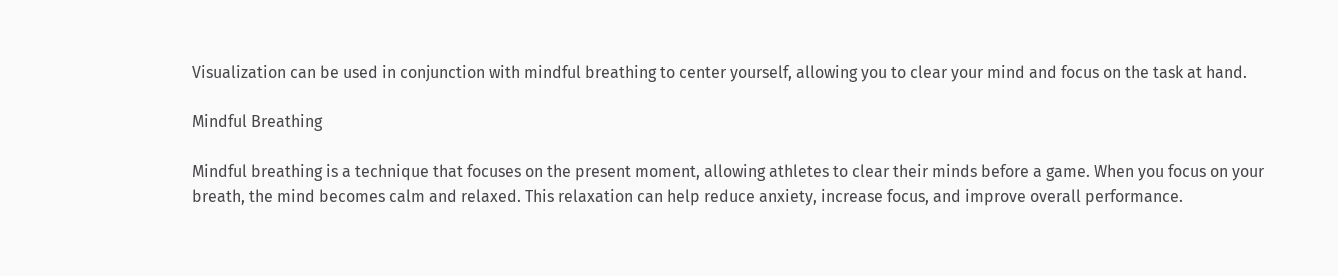Visualization can be used in conjunction with mindful breathing to center yourself, allowing you to clear your mind and focus on the task at hand.

Mindful Breathing

Mindful breathing is a technique that focuses on the present moment, allowing athletes to clear their minds before a game. When you focus on your breath, the mind becomes calm and relaxed. This relaxation can help reduce anxiety, increase focus, and improve overall performance.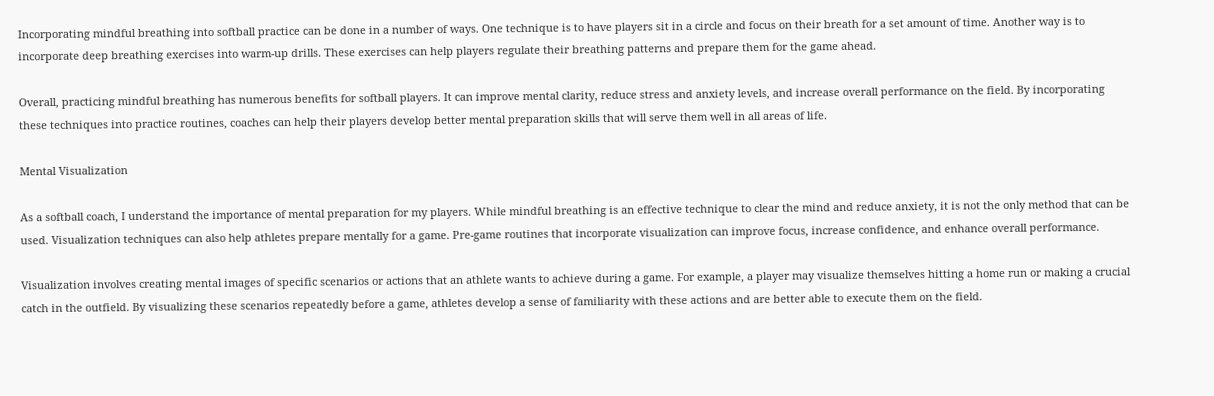Incorporating mindful breathing into softball practice can be done in a number of ways. One technique is to have players sit in a circle and focus on their breath for a set amount of time. Another way is to incorporate deep breathing exercises into warm-up drills. These exercises can help players regulate their breathing patterns and prepare them for the game ahead.

Overall, practicing mindful breathing has numerous benefits for softball players. It can improve mental clarity, reduce stress and anxiety levels, and increase overall performance on the field. By incorporating these techniques into practice routines, coaches can help their players develop better mental preparation skills that will serve them well in all areas of life.

Mental Visualization

As a softball coach, I understand the importance of mental preparation for my players. While mindful breathing is an effective technique to clear the mind and reduce anxiety, it is not the only method that can be used. Visualization techniques can also help athletes prepare mentally for a game. Pre-game routines that incorporate visualization can improve focus, increase confidence, and enhance overall performance.

Visualization involves creating mental images of specific scenarios or actions that an athlete wants to achieve during a game. For example, a player may visualize themselves hitting a home run or making a crucial catch in the outfield. By visualizing these scenarios repeatedly before a game, athletes develop a sense of familiarity with these actions and are better able to execute them on the field.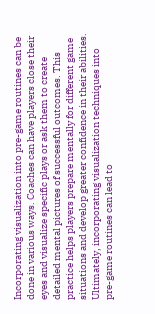Incorporating visualization into pre-game routines can be done in various ways. Coaches can have players close their eyes and visualize specific plays or ask them to create detailed mental pictures of successful outcomes. This practice helps players prepare mentally for different game situations and develop greater confidence in their abilities. Ultimately, incorporating visualization techniques into pre-game routines can lead to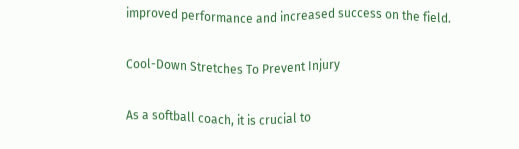improved performance and increased success on the field.

Cool-Down Stretches To Prevent Injury

As a softball coach, it is crucial to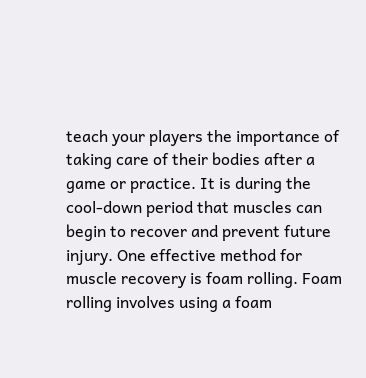teach your players the importance of taking care of their bodies after a game or practice. It is during the cool-down period that muscles can begin to recover and prevent future injury. One effective method for muscle recovery is foam rolling. Foam rolling involves using a foam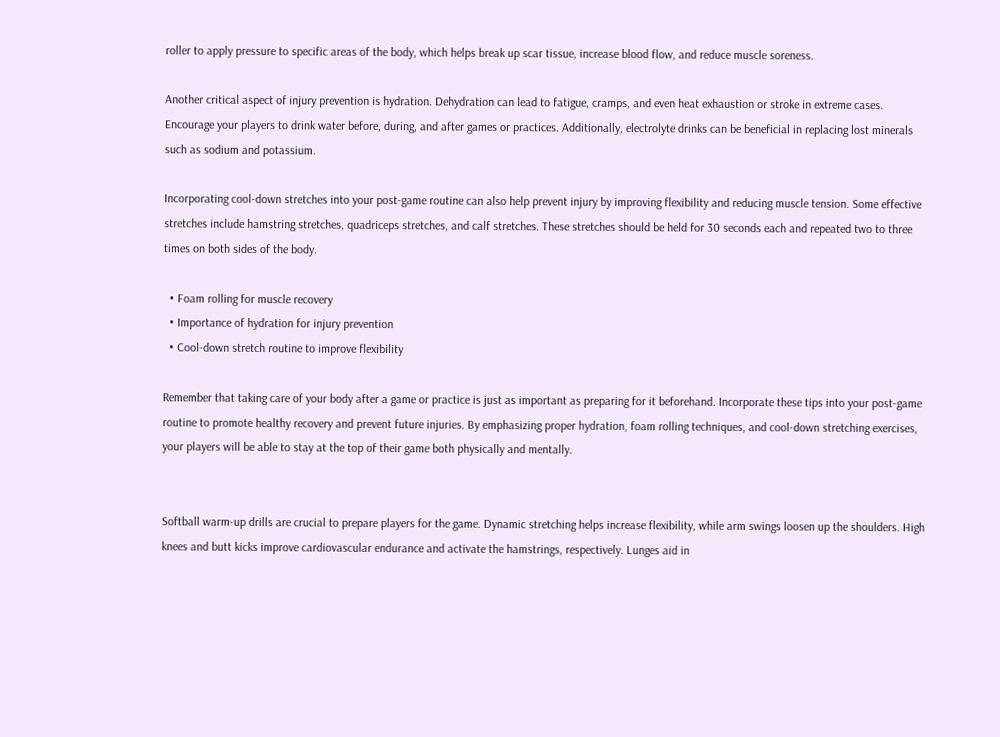roller to apply pressure to specific areas of the body, which helps break up scar tissue, increase blood flow, and reduce muscle soreness.

Another critical aspect of injury prevention is hydration. Dehydration can lead to fatigue, cramps, and even heat exhaustion or stroke in extreme cases. Encourage your players to drink water before, during, and after games or practices. Additionally, electrolyte drinks can be beneficial in replacing lost minerals such as sodium and potassium.

Incorporating cool-down stretches into your post-game routine can also help prevent injury by improving flexibility and reducing muscle tension. Some effective stretches include hamstring stretches, quadriceps stretches, and calf stretches. These stretches should be held for 30 seconds each and repeated two to three times on both sides of the body.

  • Foam rolling for muscle recovery
  • Importance of hydration for injury prevention
  • Cool-down stretch routine to improve flexibility

Remember that taking care of your body after a game or practice is just as important as preparing for it beforehand. Incorporate these tips into your post-game routine to promote healthy recovery and prevent future injuries. By emphasizing proper hydration, foam rolling techniques, and cool-down stretching exercises, your players will be able to stay at the top of their game both physically and mentally.


Softball warm-up drills are crucial to prepare players for the game. Dynamic stretching helps increase flexibility, while arm swings loosen up the shoulders. High knees and butt kicks improve cardiovascular endurance and activate the hamstrings, respectively. Lunges aid in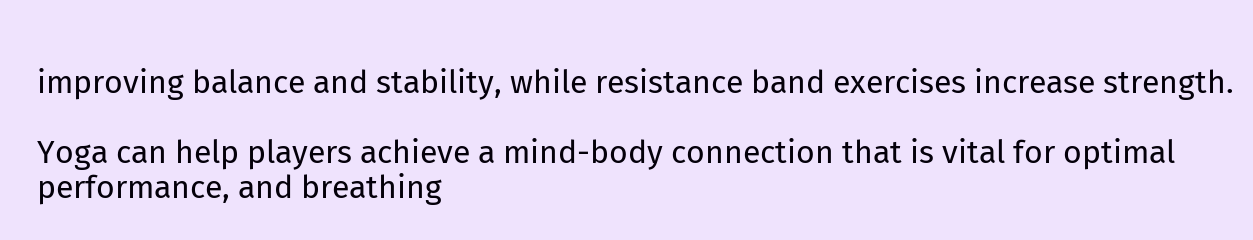improving balance and stability, while resistance band exercises increase strength.

Yoga can help players achieve a mind-body connection that is vital for optimal performance, and breathing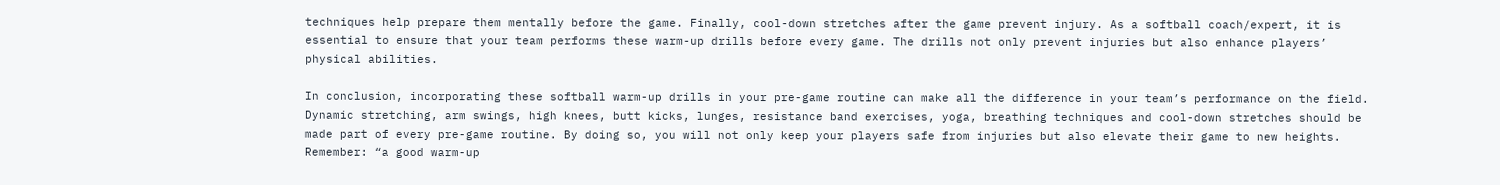techniques help prepare them mentally before the game. Finally, cool-down stretches after the game prevent injury. As a softball coach/expert, it is essential to ensure that your team performs these warm-up drills before every game. The drills not only prevent injuries but also enhance players’ physical abilities.

In conclusion, incorporating these softball warm-up drills in your pre-game routine can make all the difference in your team’s performance on the field. Dynamic stretching, arm swings, high knees, butt kicks, lunges, resistance band exercises, yoga, breathing techniques and cool-down stretches should be made part of every pre-game routine. By doing so, you will not only keep your players safe from injuries but also elevate their game to new heights. Remember: “a good warm-up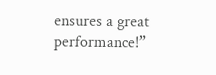ensures a great performance!”